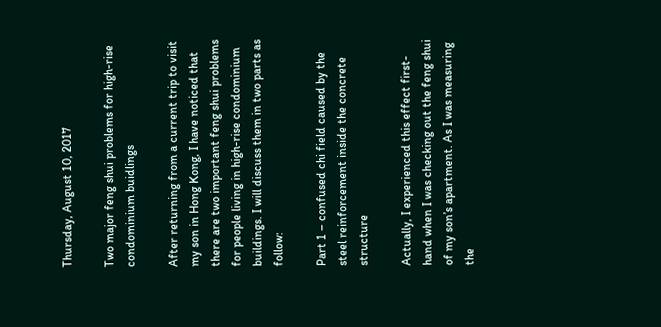Thursday, August 10, 2017

Two major feng shui problems for high-rise condominium buidlings

After returning from a current trip to visit my son in Hong Kong, I have noticed that there are two important feng shui problems for people living in high-rise condominium buildings. I will discuss them in two parts as follow:

Part 1 – confused chi field caused by the steel reinforcement inside the concrete structure

Actually, I experienced this effect first-hand when I was checking out the feng shui of my son’s apartment. As I was measuring the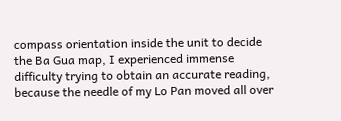compass orientation inside the unit to decide the Ba Gua map, I experienced immense difficulty trying to obtain an accurate reading, because the needle of my Lo Pan moved all over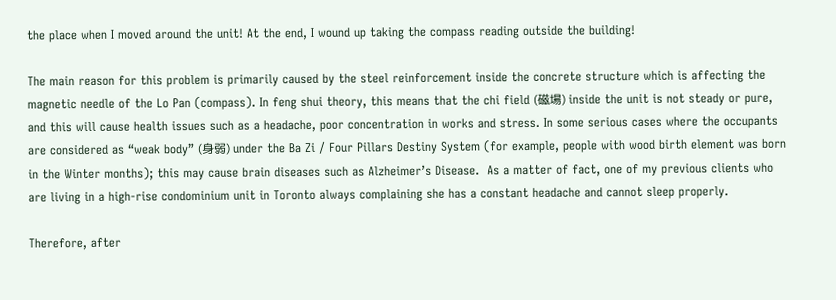the place when I moved around the unit! At the end, I wound up taking the compass reading outside the building!

The main reason for this problem is primarily caused by the steel reinforcement inside the concrete structure which is affecting the magnetic needle of the Lo Pan (compass). In feng shui theory, this means that the chi field (磁場) inside the unit is not steady or pure, and this will cause health issues such as a headache, poor concentration in works and stress. In some serious cases where the occupants are considered as “weak body” (身弱) under the Ba Zi / Four Pillars Destiny System (for example, people with wood birth element was born in the Winter months); this may cause brain diseases such as Alzheimer’s Disease.  As a matter of fact, one of my previous clients who are living in a high-rise condominium unit in Toronto always complaining she has a constant headache and cannot sleep properly.

Therefore, after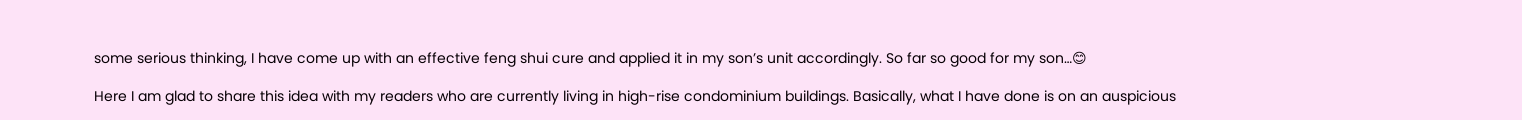some serious thinking, I have come up with an effective feng shui cure and applied it in my son’s unit accordingly. So far so good for my son…😊

Here I am glad to share this idea with my readers who are currently living in high-rise condominium buildings. Basically, what I have done is on an auspicious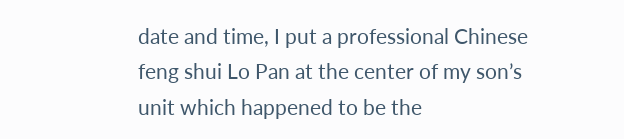date and time, I put a professional Chinese feng shui Lo Pan at the center of my son’s unit which happened to be the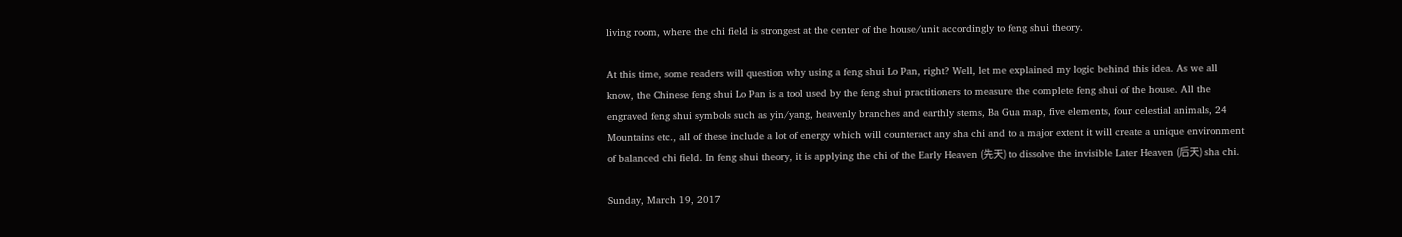living room, where the chi field is strongest at the center of the house/unit accordingly to feng shui theory.

At this time, some readers will question why using a feng shui Lo Pan, right? Well, let me explained my logic behind this idea. As we all know, the Chinese feng shui Lo Pan is a tool used by the feng shui practitioners to measure the complete feng shui of the house. All the engraved feng shui symbols such as yin/yang, heavenly branches and earthly stems, Ba Gua map, five elements, four celestial animals, 24 Mountains etc., all of these include a lot of energy which will counteract any sha chi and to a major extent it will create a unique environment of balanced chi field. In feng shui theory, it is applying the chi of the Early Heaven (先天) to dissolve the invisible Later Heaven (后天) sha chi.

Sunday, March 19, 2017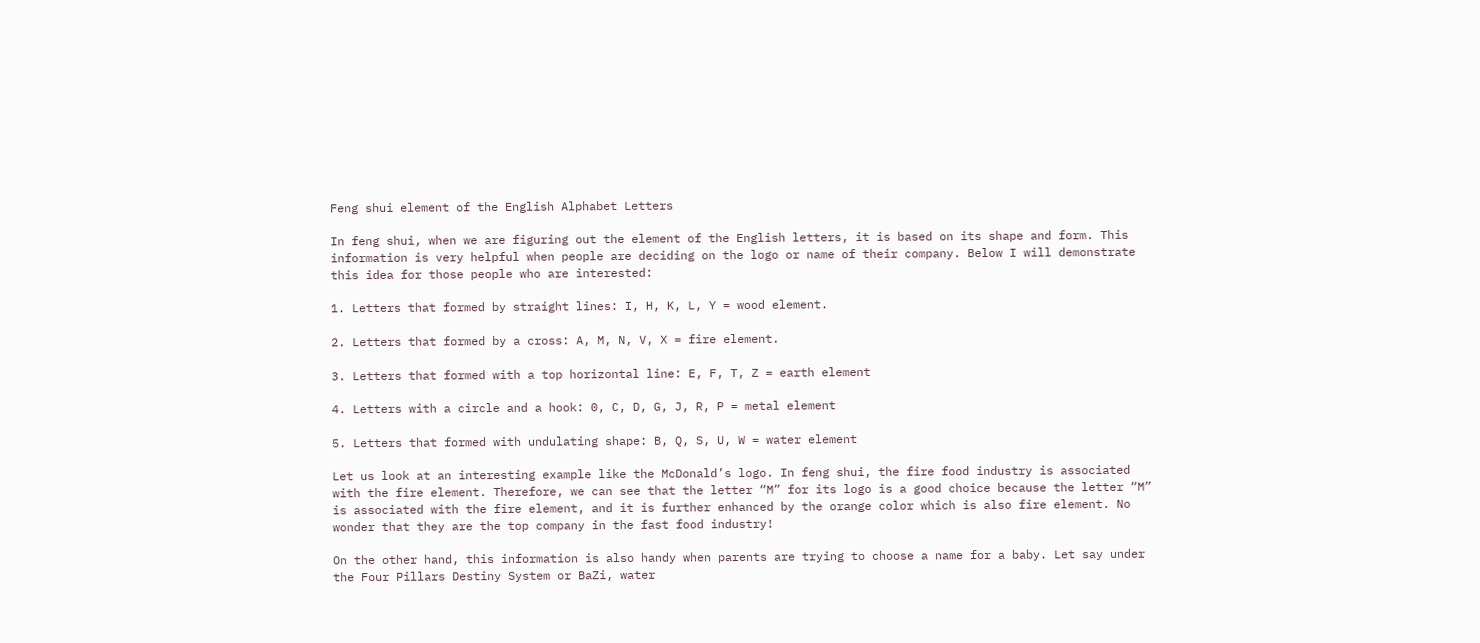Feng shui element of the English Alphabet Letters

In feng shui, when we are figuring out the element of the English letters, it is based on its shape and form. This information is very helpful when people are deciding on the logo or name of their company. Below I will demonstrate this idea for those people who are interested:

1. Letters that formed by straight lines: I, H, K, L, Y = wood element.

2. Letters that formed by a cross: A, M, N, V, X = fire element.

3. Letters that formed with a top horizontal line: E, F, T, Z = earth element

4. Letters with a circle and a hook: 0, C, D, G, J, R, P = metal element

5. Letters that formed with undulating shape: B, Q, S, U, W = water element

Let us look at an interesting example like the McDonald’s logo. In feng shui, the fire food industry is associated with the fire element. Therefore, we can see that the letter “M” for its logo is a good choice because the letter “M” is associated with the fire element, and it is further enhanced by the orange color which is also fire element. No wonder that they are the top company in the fast food industry!

On the other hand, this information is also handy when parents are trying to choose a name for a baby. Let say under the Four Pillars Destiny System or BaZi, water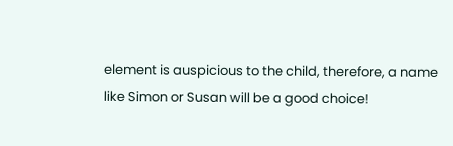element is auspicious to the child, therefore, a name like Simon or Susan will be a good choice!